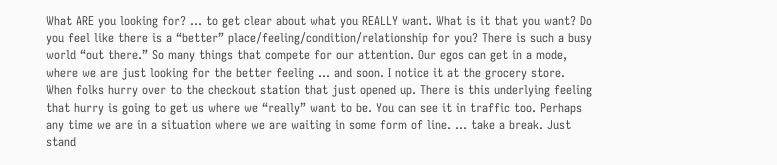What ARE you looking for? … to get clear about what you REALLY want. What is it that you want? Do you feel like there is a “better” place/feeling/condition/relationship for you? There is such a busy world “out there.” So many things that compete for our attention. Our egos can get in a mode, where we are just looking for the better feeling … and soon. I notice it at the grocery store. When folks hurry over to the checkout station that just opened up. There is this underlying feeling that hurry is going to get us where we “really” want to be. You can see it in traffic too. Perhaps any time we are in a situation where we are waiting in some form of line. … take a break. Just stand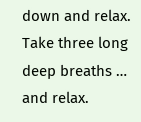down and relax. Take three long deep breaths … and relax.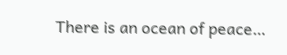There is an ocean of peace…